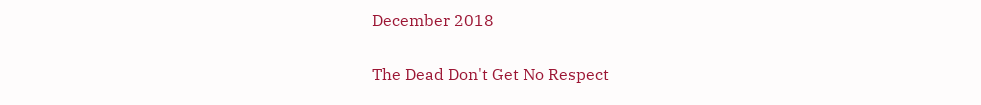December 2018

The Dead Don't Get No Respect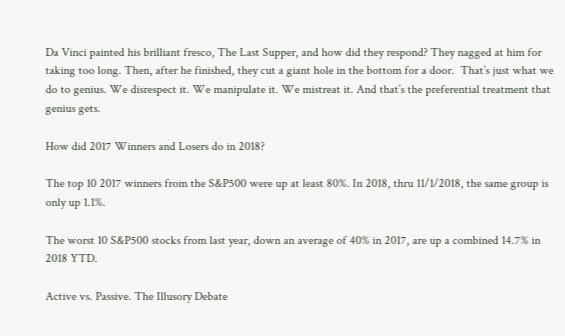Da Vinci painted his brilliant fresco, The Last Supper, and how did they respond? They nagged at him for taking too long. Then, after he finished, they cut a giant hole in the bottom for a door.  That’s just what we do to genius. We disrespect it. We manipulate it. We mistreat it. And that’s the preferential treatment that genius gets.

How did 2017 Winners and Losers do in 2018?

The top 10 2017 winners from the S&P500 were up at least 80%. In 2018, thru 11/1/2018, the same group is only up 1.1%.

The worst 10 S&P500 stocks from last year, down an average of 40% in 2017, are up a combined 14.7% in 2018 YTD.

Active vs. Passive. The Illusory Debate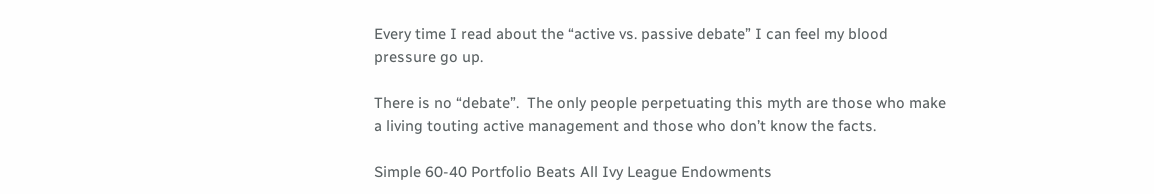Every time I read about the “active vs. passive debate” I can feel my blood pressure go up.

There is no “debate”.  The only people perpetuating this myth are those who make a living touting active management and those who don’t know the facts.

Simple 60-40 Portfolio Beats All Ivy League Endowments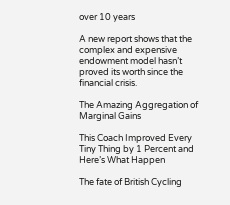over 10 years

A new report shows that the complex and expensive endowment model hasn’t proved its worth since the financial crisis.

The Amazing Aggregation of Marginal Gains

This Coach Improved Every Tiny Thing by 1 Percent and Here’s What Happen

The fate of British Cycling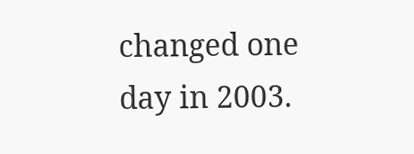changed one day in 2003.